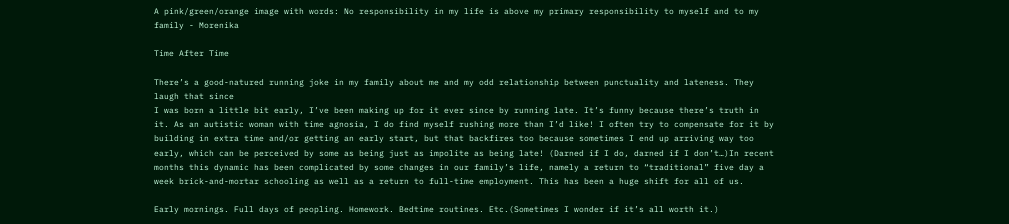A pink/green/orange image with words: No responsibility in my life is above my primary responsibility to myself and to my family - Morenika

Time After Time

There’s a good-natured running joke in my family about me and my odd relationship between punctuality and lateness. They laugh that since
I was born a little bit early, I’ve been making up for it ever since by running late. It’s funny because there’s truth in it. As an autistic woman with time agnosia, I do find myself rushing more than I’d like! I often try to compensate for it by building in extra time and/or getting an early start, but that backfires too because sometimes I end up arriving way too early, which can be perceived by some as being just as impolite as being late! (Darned if I do, darned if I don’t…)In recent months this dynamic has been complicated by some changes in our family’s life, namely a return to “traditional” five day a week brick-and-mortar schooling as well as a return to full-time employment. This has been a huge shift for all of us.

Early mornings. Full days of peopling. Homework. Bedtime routines. Etc.(Sometimes I wonder if it’s all worth it.)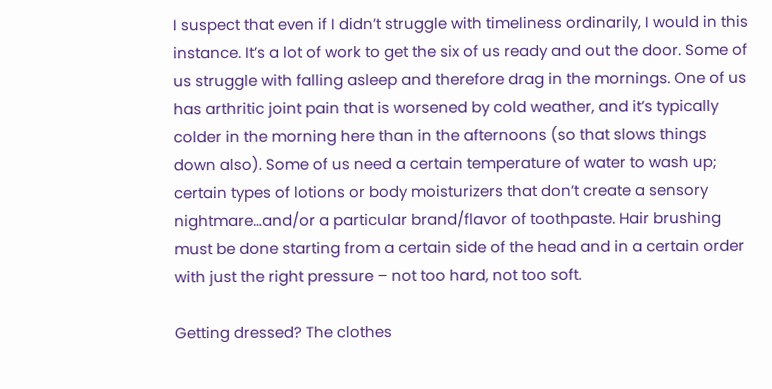I suspect that even if I didn’t struggle with timeliness ordinarily, I would in this instance. It’s a lot of work to get the six of us ready and out the door. Some of us struggle with falling asleep and therefore drag in the mornings. One of us has arthritic joint pain that is worsened by cold weather, and it’s typically colder in the morning here than in the afternoons (so that slows things down also). Some of us need a certain temperature of water to wash up; certain types of lotions or body moisturizers that don’t create a sensory nightmare…and/or a particular brand/flavor of toothpaste. Hair brushing must be done starting from a certain side of the head and in a certain order with just the right pressure – not too hard, not too soft.

Getting dressed? The clothes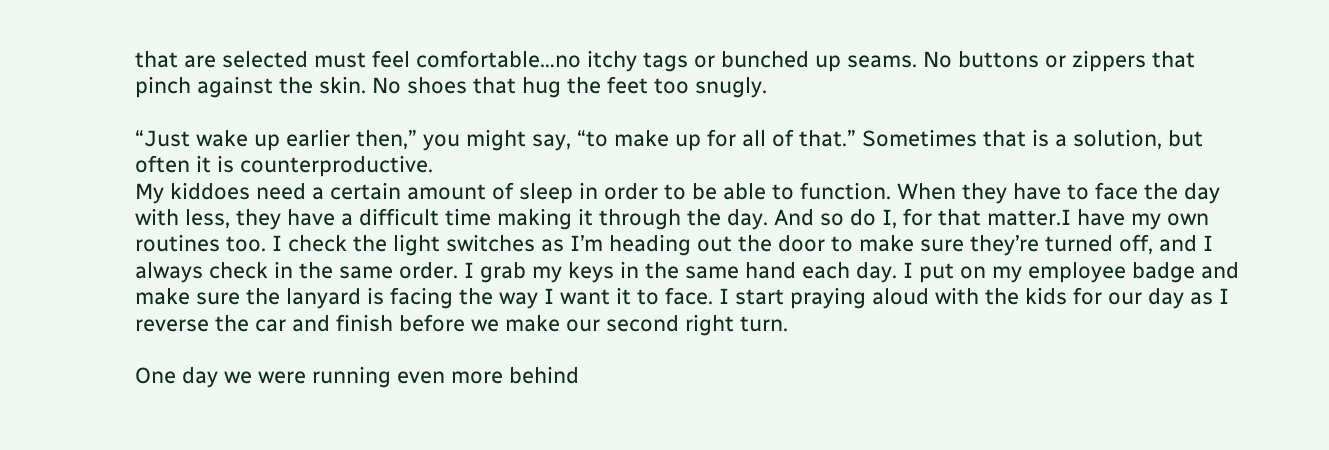that are selected must feel comfortable…no itchy tags or bunched up seams. No buttons or zippers that pinch against the skin. No shoes that hug the feet too snugly.

“Just wake up earlier then,” you might say, “to make up for all of that.” Sometimes that is a solution, but often it is counterproductive.
My kiddoes need a certain amount of sleep in order to be able to function. When they have to face the day with less, they have a difficult time making it through the day. And so do I, for that matter.I have my own routines too. I check the light switches as I’m heading out the door to make sure they’re turned off, and I always check in the same order. I grab my keys in the same hand each day. I put on my employee badge and make sure the lanyard is facing the way I want it to face. I start praying aloud with the kids for our day as I reverse the car and finish before we make our second right turn.

One day we were running even more behind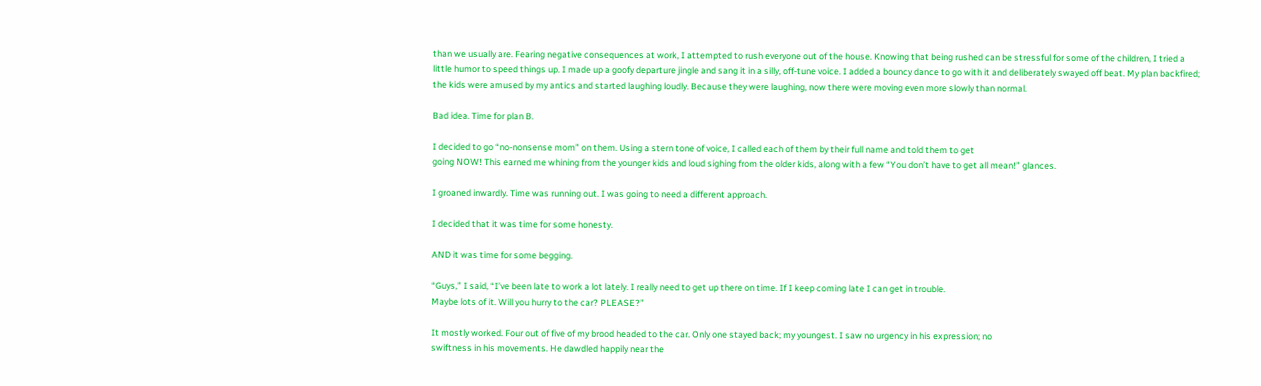than we usually are. Fearing negative consequences at work, I attempted to rush everyone out of the house. Knowing that being rushed can be stressful for some of the children, I tried a little humor to speed things up. I made up a goofy departure jingle and sang it in a silly, off-tune voice. I added a bouncy dance to go with it and deliberately swayed off beat. My plan backfired; the kids were amused by my antics and started laughing loudly. Because they were laughing, now there were moving even more slowly than normal.

Bad idea. Time for plan B.

I decided to go “no-nonsense mom” on them. Using a stern tone of voice, I called each of them by their full name and told them to get
going NOW! This earned me whining from the younger kids and loud sighing from the older kids, along with a few “You don’t have to get all mean!” glances.

I groaned inwardly. Time was running out. I was going to need a different approach.

I decided that it was time for some honesty.

AND it was time for some begging.

“Guys,” I said, “I’ve been late to work a lot lately. I really need to get up there on time. If I keep coming late I can get in trouble.
Maybe lots of it. Will you hurry to the car? PLEASE?”

It mostly worked. Four out of five of my brood headed to the car. Only one stayed back; my youngest. I saw no urgency in his expression; no
swiftness in his movements. He dawdled happily near the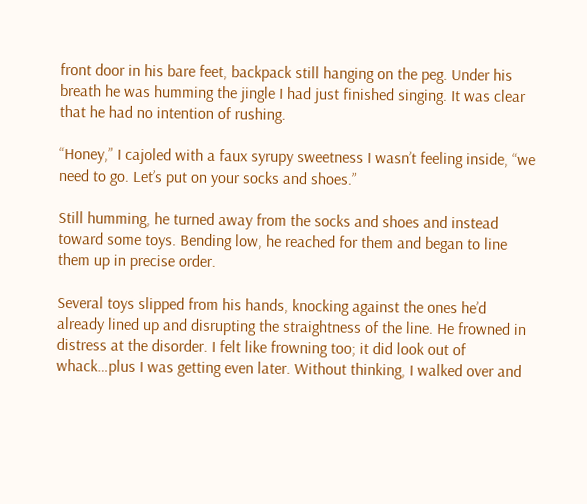front door in his bare feet, backpack still hanging on the peg. Under his breath he was humming the jingle I had just finished singing. It was clear that he had no intention of rushing.

“Honey,” I cajoled with a faux syrupy sweetness I wasn’t feeling inside, “we need to go. Let’s put on your socks and shoes.”

Still humming, he turned away from the socks and shoes and instead toward some toys. Bending low, he reached for them and began to line them up in precise order.

Several toys slipped from his hands, knocking against the ones he’d already lined up and disrupting the straightness of the line. He frowned in distress at the disorder. I felt like frowning too; it did look out of whack…plus I was getting even later. Without thinking, I walked over and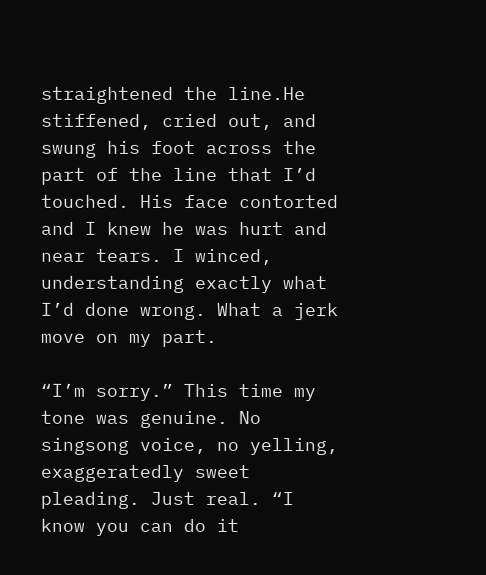straightened the line.He stiffened, cried out, and swung his foot across the part of the line that I’d touched. His face contorted and I knew he was hurt and near tears. I winced, understanding exactly what I’d done wrong. What a jerk move on my part.

“I’m sorry.” This time my tone was genuine. No singsong voice, no yelling, exaggeratedly sweet pleading. Just real. “I know you can do it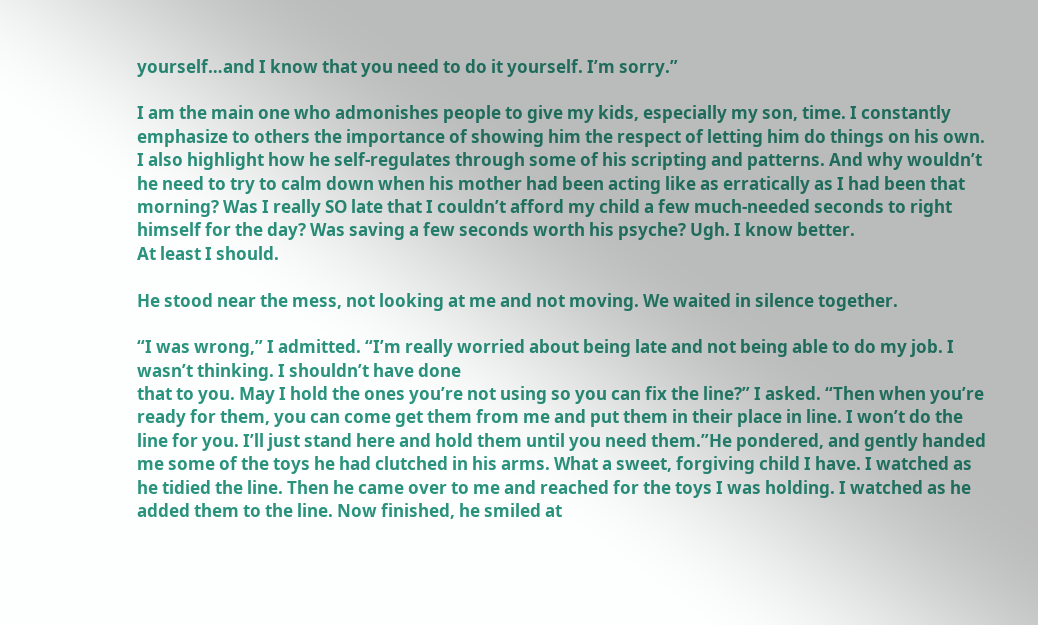yourself…and I know that you need to do it yourself. I’m sorry.”

I am the main one who admonishes people to give my kids, especially my son, time. I constantly emphasize to others the importance of showing him the respect of letting him do things on his own. I also highlight how he self-regulates through some of his scripting and patterns. And why wouldn’t he need to try to calm down when his mother had been acting like as erratically as I had been that morning? Was I really SO late that I couldn’t afford my child a few much-needed seconds to right himself for the day? Was saving a few seconds worth his psyche? Ugh. I know better.
At least I should.

He stood near the mess, not looking at me and not moving. We waited in silence together.

“I was wrong,” I admitted. “I’m really worried about being late and not being able to do my job. I wasn’t thinking. I shouldn’t have done
that to you. May I hold the ones you’re not using so you can fix the line?” I asked. “Then when you’re ready for them, you can come get them from me and put them in their place in line. I won’t do the line for you. I’ll just stand here and hold them until you need them.”He pondered, and gently handed me some of the toys he had clutched in his arms. What a sweet, forgiving child I have. I watched as he tidied the line. Then he came over to me and reached for the toys I was holding. I watched as he added them to the line. Now finished, he smiled at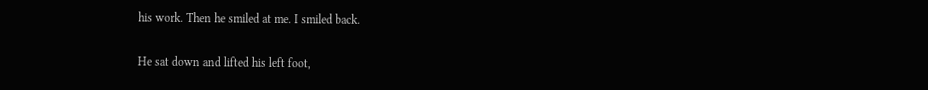his work. Then he smiled at me. I smiled back.

He sat down and lifted his left foot,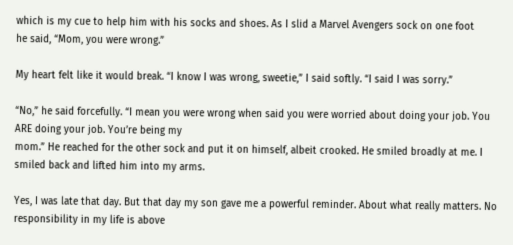which is my cue to help him with his socks and shoes. As I slid a Marvel Avengers sock on one foot
he said, “Mom, you were wrong.”

My heart felt like it would break. “I know I was wrong, sweetie,” I said softly. “I said I was sorry.”

“No,” he said forcefully. “I mean you were wrong when said you were worried about doing your job. You ARE doing your job. You’re being my
mom.” He reached for the other sock and put it on himself, albeit crooked. He smiled broadly at me. I smiled back and lifted him into my arms.

Yes, I was late that day. But that day my son gave me a powerful reminder. About what really matters. No responsibility in my life is above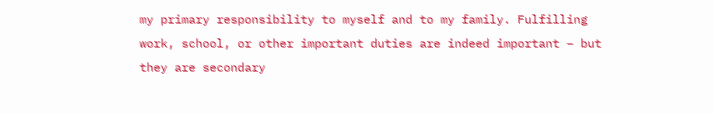my primary responsibility to myself and to my family. Fulfilling work, school, or other important duties are indeed important – but they are secondary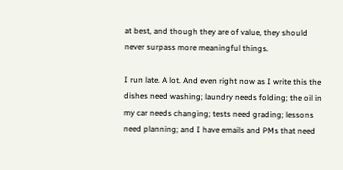at best, and though they are of value, they should never surpass more meaningful things.

I run late. A lot. And even right now as I write this the dishes need washing; laundry needs folding; the oil in my car needs changing; tests need grading; lessons need planning; and I have emails and PMs that need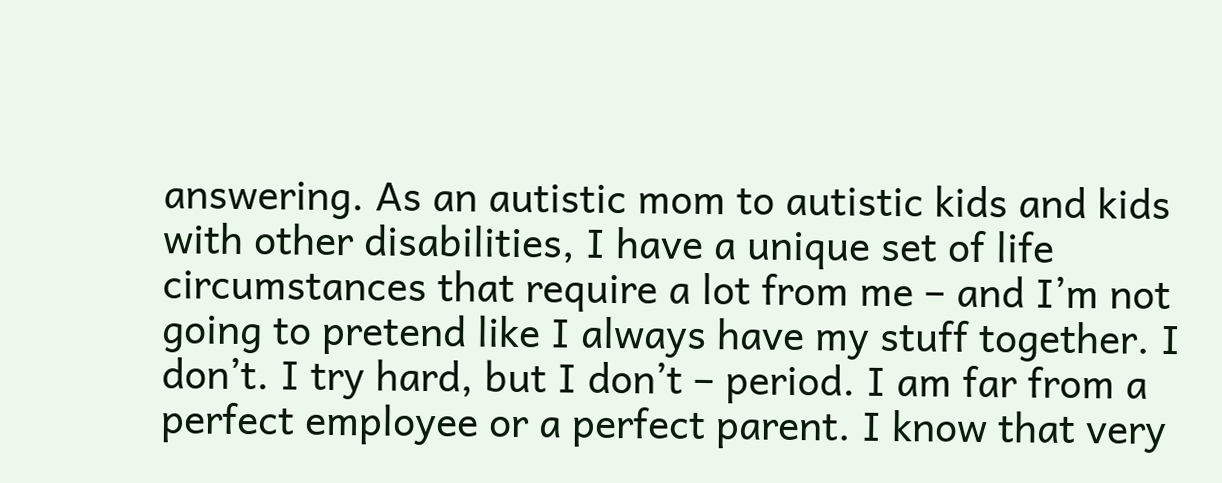answering. As an autistic mom to autistic kids and kids with other disabilities, I have a unique set of life circumstances that require a lot from me – and I’m not going to pretend like I always have my stuff together. I don’t. I try hard, but I don’t – period. I am far from a perfect employee or a perfect parent. I know that very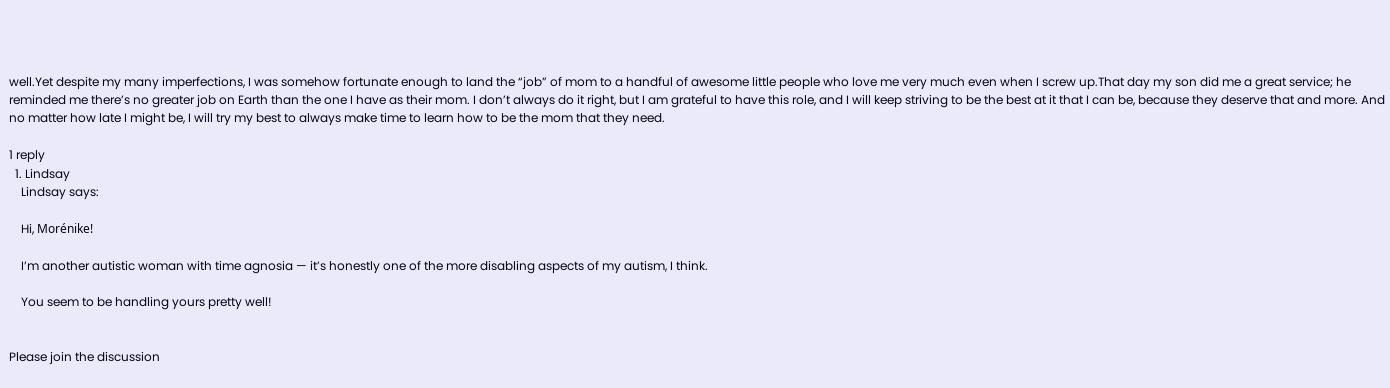well.Yet despite my many imperfections, I was somehow fortunate enough to land the “job” of mom to a handful of awesome little people who love me very much even when I screw up.That day my son did me a great service; he reminded me there’s no greater job on Earth than the one I have as their mom. I don’t always do it right, but I am grateful to have this role, and I will keep striving to be the best at it that I can be, because they deserve that and more. And no matter how late I might be, I will try my best to always make time to learn how to be the mom that they need.

1 reply
  1. Lindsay
    Lindsay says:

    Hi, Morénike!

    I’m another autistic woman with time agnosia — it’s honestly one of the more disabling aspects of my autism, I think.

    You seem to be handling yours pretty well!


Please join the discussion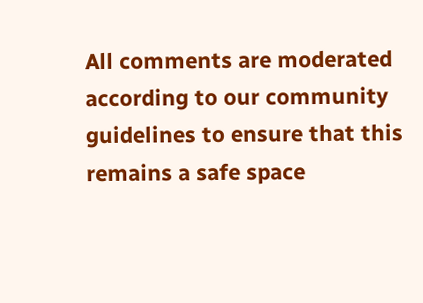All comments are moderated according to our community guidelines to ensure that this remains a safe space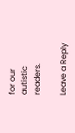for our autistic readers.

Leave a Reply